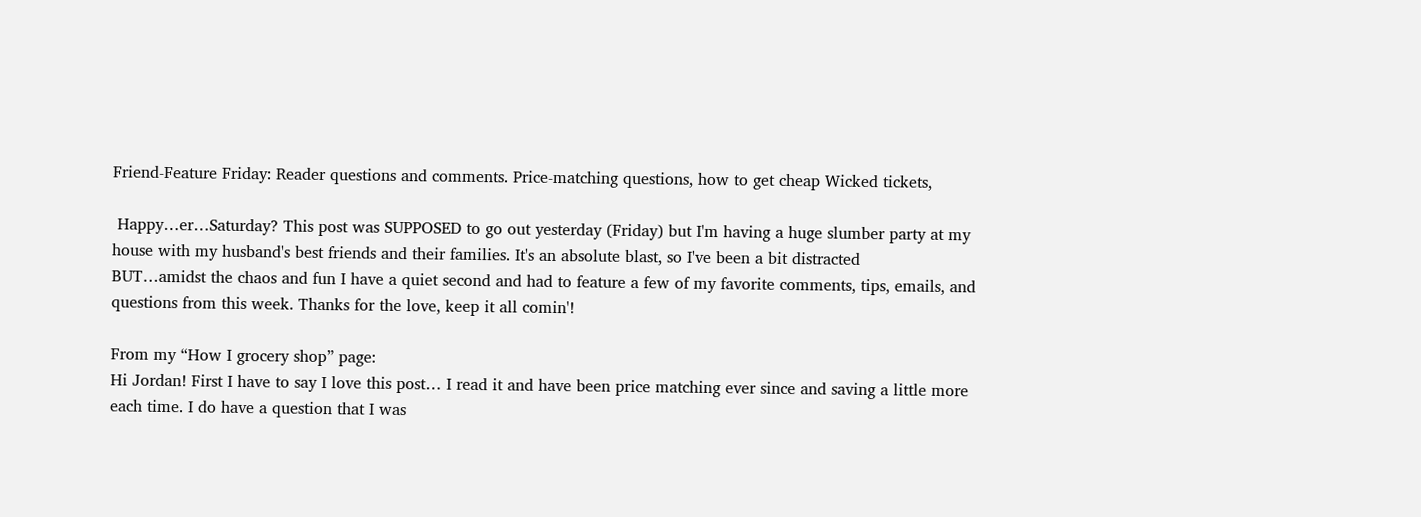Friend-Feature Friday: Reader questions and comments. Price-matching questions, how to get cheap Wicked tickets,

 Happy…er…Saturday? This post was SUPPOSED to go out yesterday (Friday) but I'm having a huge slumber party at my house with my husband's best friends and their families. It's an absolute blast, so I've been a bit distracted
BUT…amidst the chaos and fun I have a quiet second and had to feature a few of my favorite comments, tips, emails, and questions from this week. Thanks for the love, keep it all comin'!

From my “How I grocery shop” page:
Hi Jordan! First I have to say I love this post… I read it and have been price matching ever since and saving a little more each time. I do have a question that I was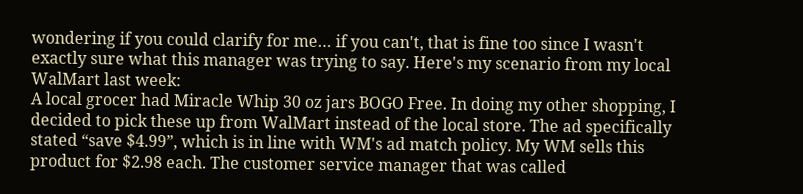wondering if you could clarify for me… if you can't, that is fine too since I wasn't exactly sure what this manager was trying to say. Here's my scenario from my local WalMart last week:
A local grocer had Miracle Whip 30 oz jars BOGO Free. In doing my other shopping, I decided to pick these up from WalMart instead of the local store. The ad specifically stated “save $4.99”, which is in line with WM's ad match policy. My WM sells this product for $2.98 each. The customer service manager that was called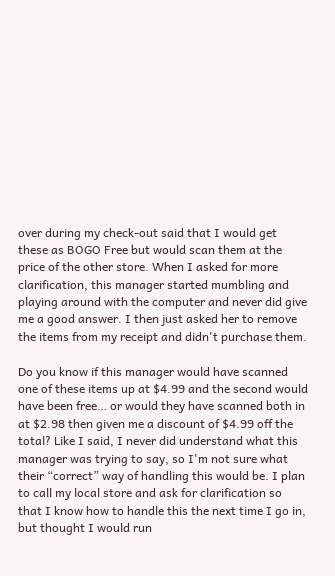over during my check-out said that I would get these as BOGO Free but would scan them at the price of the other store. When I asked for more clarification, this manager started mumbling and playing around with the computer and never did give me a good answer. I then just asked her to remove the items from my receipt and didn't purchase them.

Do you know if this manager would have scanned one of these items up at $4.99 and the second would have been free… or would they have scanned both in at $2.98 then given me a discount of $4.99 off the total? Like I said, I never did understand what this manager was trying to say, so I'm not sure what their “correct” way of handling this would be. I plan to call my local store and ask for clarification so that I know how to handle this the next time I go in, but thought I would run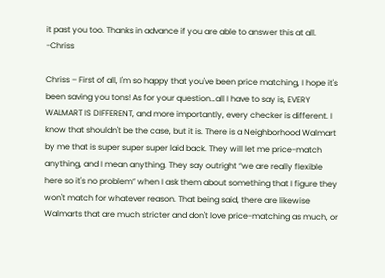it past you too. Thanks in advance if you are able to answer this at all. -Chriss

Chriss – First of all, I'm so happy that you've been price matching, I hope it's been saving you tons! As for your question…all I have to say is, EVERY WALMART IS DIFFERENT, and more importantly, every checker is different. I know that shouldn't be the case, but it is. There is a Neighborhood Walmart by me that is super super super laid back. They will let me price-match anything, and I mean anything. They say outright “we are really flexible here so it's no problem” when I ask them about something that I figure they won't match for whatever reason. That being said, there are likewise Walmarts that are much stricter and don't love price-matching as much, or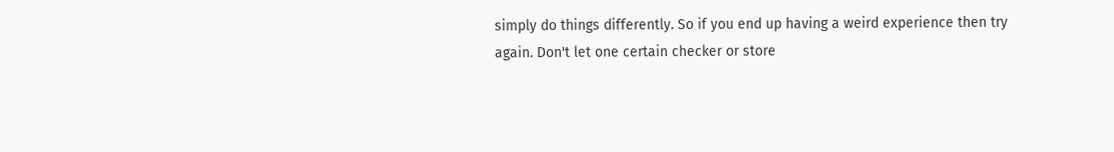simply do things differently. So if you end up having a weird experience then try again. Don't let one certain checker or store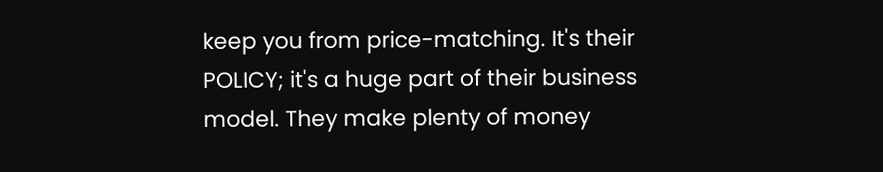keep you from price-matching. It's their POLICY; it's a huge part of their business model. They make plenty of money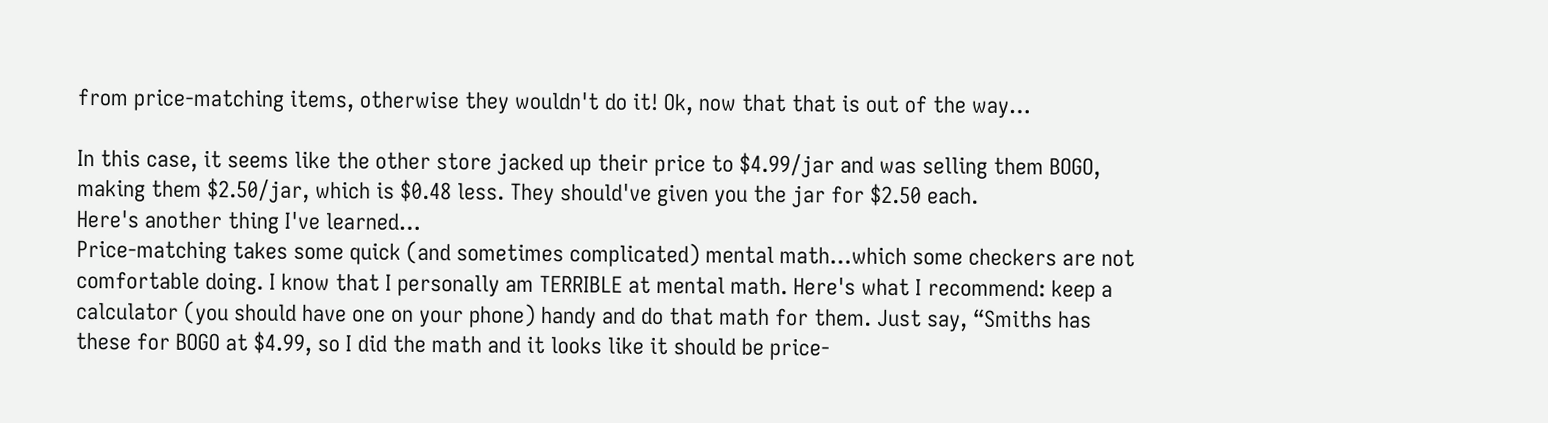from price-matching items, otherwise they wouldn't do it! Ok, now that that is out of the way…

In this case, it seems like the other store jacked up their price to $4.99/jar and was selling them BOGO, making them $2.50/jar, which is $0.48 less. They should've given you the jar for $2.50 each.
Here's another thing I've learned…
Price-matching takes some quick (and sometimes complicated) mental math…which some checkers are not comfortable doing. I know that I personally am TERRIBLE at mental math. Here's what I recommend: keep a calculator (you should have one on your phone) handy and do that math for them. Just say, “Smiths has these for BOGO at $4.99, so I did the math and it looks like it should be price-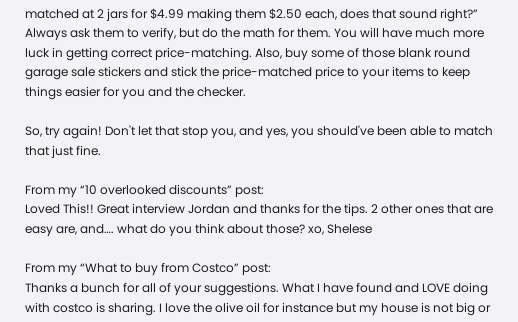matched at 2 jars for $4.99 making them $2.50 each, does that sound right?”
Always ask them to verify, but do the math for them. You will have much more luck in getting correct price-matching. Also, buy some of those blank round garage sale stickers and stick the price-matched price to your items to keep things easier for you and the checker.

So, try again! Don't let that stop you, and yes, you should've been able to match that just fine.

From my “10 overlooked discounts” post:
Loved This!! Great interview Jordan and thanks for the tips. 2 other ones that are easy are, and…. what do you think about those? xo, Shelese

From my “What to buy from Costco” post:
Thanks a bunch for all of your suggestions. What I have found and LOVE doing with costco is sharing. I love the olive oil for instance but my house is not big or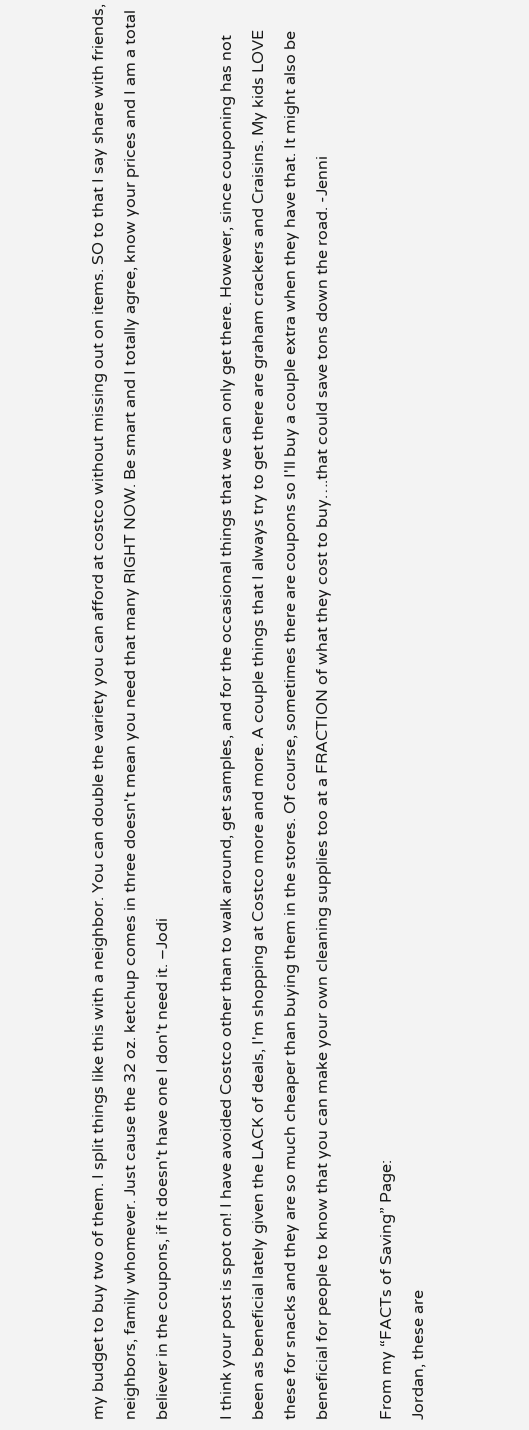my budget to buy two of them. I split things like this with a neighbor. You can double the variety you can afford at costco without missing out on items. SO to that I say share with friends, neighbors, family whomever. Just cause the 32 oz. ketchup comes in three doesn't mean you need that many RIGHT NOW. Be smart and I totally agree, know your prices and I am a total believer in the coupons, if it doesn't have one I don't need it. –Jodi

I think your post is spot on! I have avoided Costco other than to walk around, get samples, and for the occasional things that we can only get there. However, since couponing has not been as beneficial lately given the LACK of deals, I'm shopping at Costco more and more. A couple things that I always try to get there are graham crackers and Craisins. My kids LOVE these for snacks and they are so much cheaper than buying them in the stores. Of course, sometimes there are coupons so I'll buy a couple extra when they have that. It might also be beneficial for people to know that you can make your own cleaning supplies too at a FRACTION of what they cost to buy….that could save tons down the road. -Jenni

From my “FACTs of Saving” Page:
Jordan, these are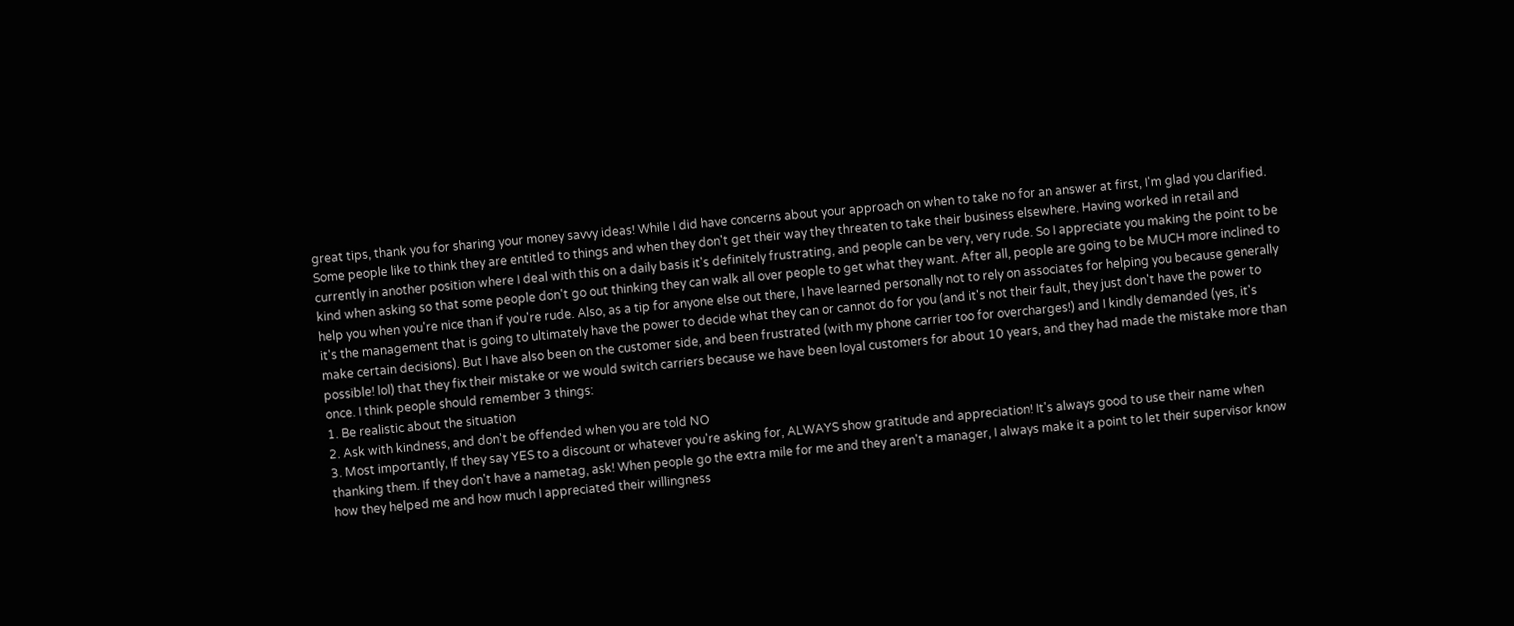great tips, thank you for sharing your money savvy ideas! While I did have concerns about your approach on when to take no for an answer at first, I'm glad you clarified. Some people like to think they are entitled to things and when they don't get their way they threaten to take their business elsewhere. Having worked in retail and currently in another position where I deal with this on a daily basis it's definitely frustrating, and people can be very, very rude. So I appreciate you making the point to be kind when asking so that some people don't go out thinking they can walk all over people to get what they want. After all, people are going to be MUCH more inclined to help you when you're nice than if you're rude. Also, as a tip for anyone else out there, I have learned personally not to rely on associates for helping you because generally it's the management that is going to ultimately have the power to decide what they can or cannot do for you (and it's not their fault, they just don't have the power to make certain decisions). But I have also been on the customer side, and been frustrated (with my phone carrier too for overcharges!) and I kindly demanded (yes, it's possible! lol) that they fix their mistake or we would switch carriers because we have been loyal customers for about 10 years, and they had made the mistake more than once. I think people should remember 3 things:
1. Be realistic about the situation
2. Ask with kindness, and don't be offended when you are told NO
3. Most importantly, If they say YES to a discount or whatever you're asking for, ALWAYS show gratitude and appreciation! It's always good to use their name when thanking them. If they don't have a nametag, ask! When people go the extra mile for me and they aren't a manager, I always make it a point to let their supervisor know how they helped me and how much I appreciated their willingness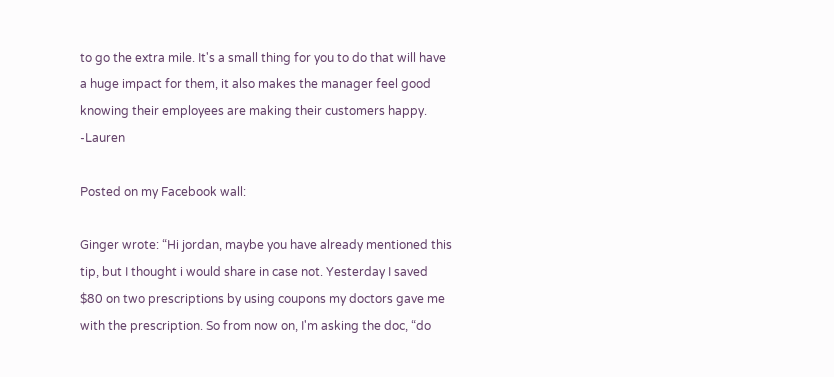to go the extra mile. It's a small thing for you to do that will have a huge impact for them, it also makes the manager feel good knowing their employees are making their customers happy.   -Lauren

Posted on my Facebook wall:

Ginger wrote: “Hi jordan, maybe you have already mentioned this tip, but I thought i would share in case not. Yesterday I saved $80 on two prescriptions by using coupons my doctors gave me with the prescription. So from now on, I'm asking the doc, “do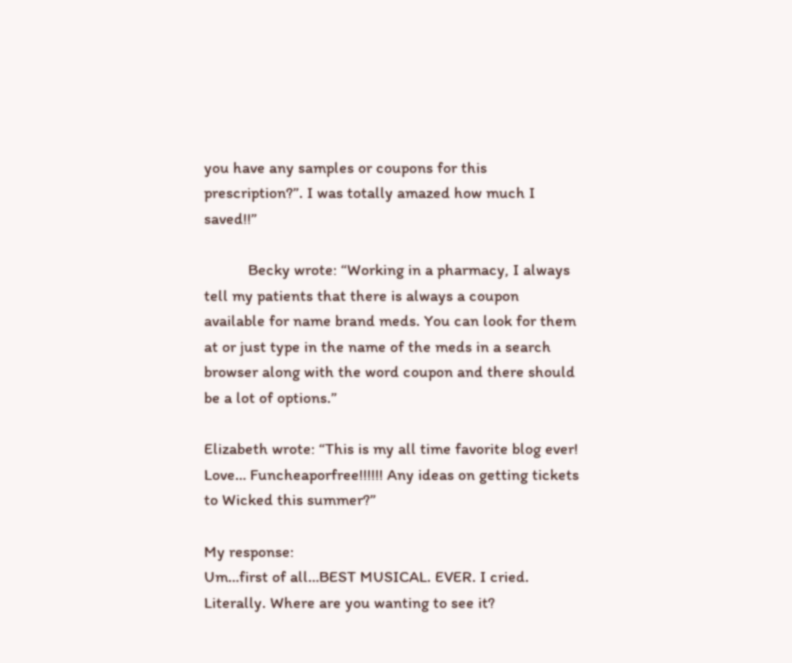you have any samples or coupons for this prescription?”. I was totally amazed how much I saved!!”

           Becky wrote: “Working in a pharmacy, I always tell my patients that there is always a coupon available for name brand meds. You can look for them at or just type in the name of the meds in a search browser along with the word coupon and there should be a lot of options.”

Elizabeth wrote: “This is my all time favorite blog ever! Love… Funcheaporfree!!!!!! Any ideas on getting tickets to Wicked this summer?”

My response:
Um…first of all…BEST MUSICAL. EVER. I cried. Literally. Where are you wanting to see it?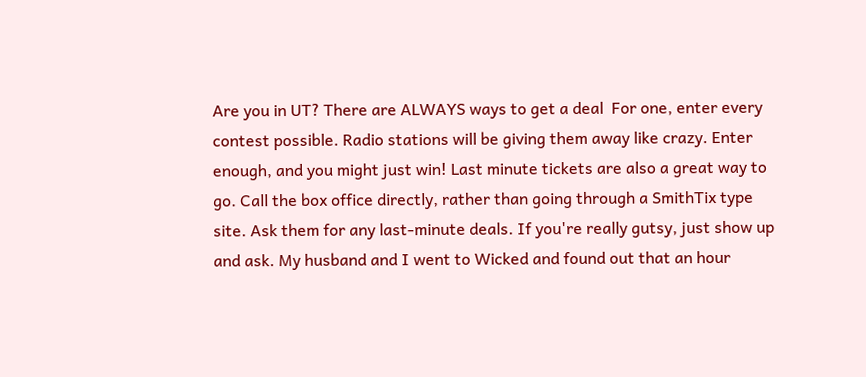Are you in UT? There are ALWAYS ways to get a deal  For one, enter every contest possible. Radio stations will be giving them away like crazy. Enter enough, and you might just win! Last minute tickets are also a great way to go. Call the box office directly, rather than going through a SmithTix type site. Ask them for any last-minute deals. If you're really gutsy, just show up and ask. My husband and I went to Wicked and found out that an hour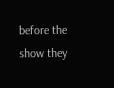before the show they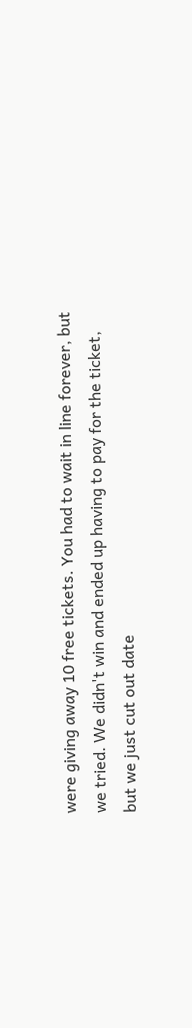were giving away 10 free tickets. You had to wait in line forever, but we tried. We didn't win and ended up having to pay for the ticket, but we just cut out date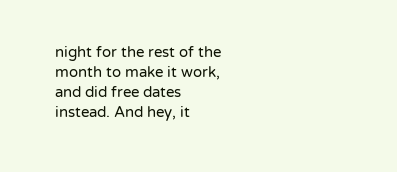night for the rest of the month to make it work, and did free dates instead. And hey, it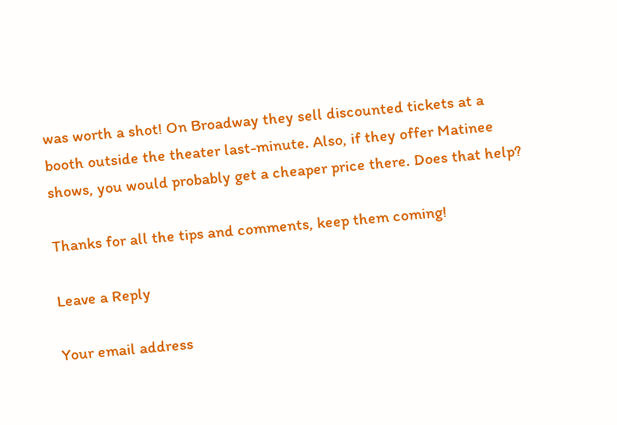was worth a shot! On Broadway they sell discounted tickets at a booth outside the theater last-minute. Also, if they offer Matinee shows, you would probably get a cheaper price there. Does that help?

Thanks for all the tips and comments, keep them coming!

Leave a Reply

Your email address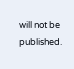will not be published.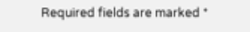Required fields are marked *